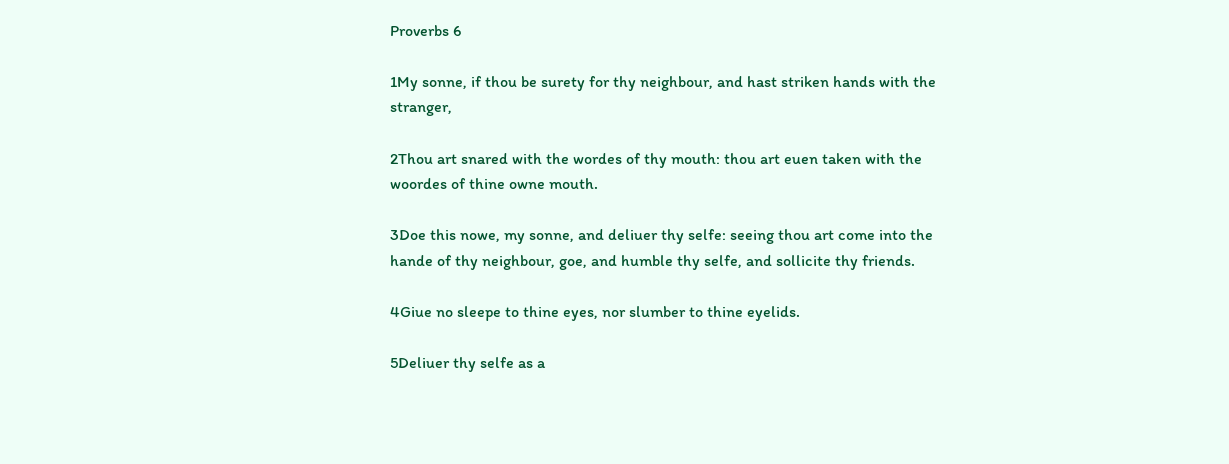Proverbs 6

1My sonne, if thou be surety for thy neighbour, and hast striken hands with the stranger,

2Thou art snared with the wordes of thy mouth: thou art euen taken with the woordes of thine owne mouth.

3Doe this nowe, my sonne, and deliuer thy selfe: seeing thou art come into the hande of thy neighbour, goe, and humble thy selfe, and sollicite thy friends.

4Giue no sleepe to thine eyes, nor slumber to thine eyelids.

5Deliuer thy selfe as a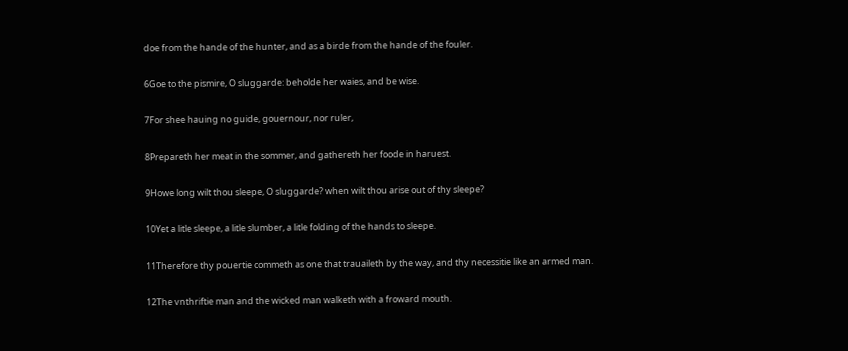doe from the hande of the hunter, and as a birde from the hande of the fouler.

6Goe to the pismire, O sluggarde: beholde her waies, and be wise.

7For shee hauing no guide, gouernour, nor ruler,

8Prepareth her meat in the sommer, and gathereth her foode in haruest.

9Howe long wilt thou sleepe, O sluggarde? when wilt thou arise out of thy sleepe?

10Yet a litle sleepe, a litle slumber, a litle folding of the hands to sleepe.

11Therefore thy pouertie commeth as one that trauaileth by the way, and thy necessitie like an armed man.

12The vnthriftie man and the wicked man walketh with a froward mouth.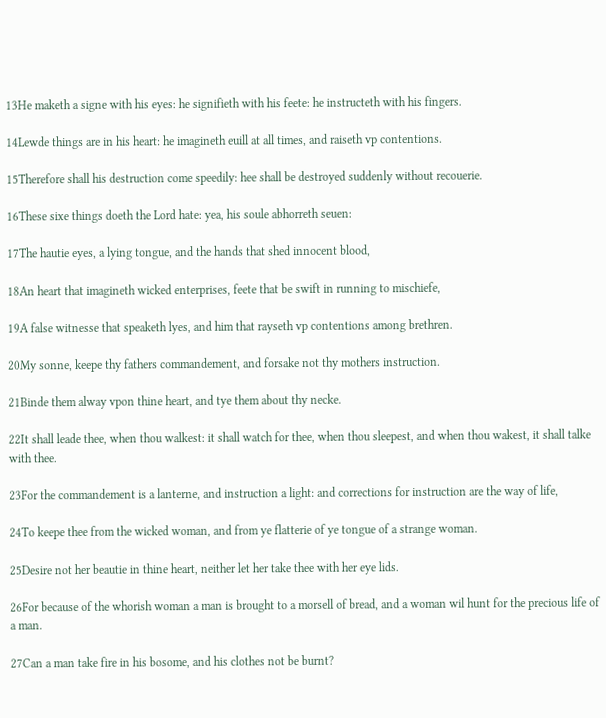13He maketh a signe with his eyes: he signifieth with his feete: he instructeth with his fingers.

14Lewde things are in his heart: he imagineth euill at all times, and raiseth vp contentions.

15Therefore shall his destruction come speedily: hee shall be destroyed suddenly without recouerie.

16These sixe things doeth the Lord hate: yea, his soule abhorreth seuen:

17The hautie eyes, a lying tongue, and the hands that shed innocent blood,

18An heart that imagineth wicked enterprises, feete that be swift in running to mischiefe,

19A false witnesse that speaketh lyes, and him that rayseth vp contentions among brethren.

20My sonne, keepe thy fathers commandement, and forsake not thy mothers instruction.

21Binde them alway vpon thine heart, and tye them about thy necke.

22It shall leade thee, when thou walkest: it shall watch for thee, when thou sleepest, and when thou wakest, it shall talke with thee.

23For the commandement is a lanterne, and instruction a light: and corrections for instruction are the way of life,

24To keepe thee from the wicked woman, and from ye flatterie of ye tongue of a strange woman.

25Desire not her beautie in thine heart, neither let her take thee with her eye lids.

26For because of the whorish woman a man is brought to a morsell of bread, and a woman wil hunt for the precious life of a man.

27Can a man take fire in his bosome, and his clothes not be burnt?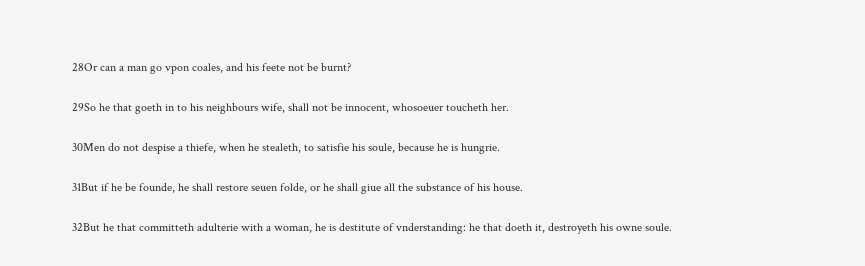28Or can a man go vpon coales, and his feete not be burnt?

29So he that goeth in to his neighbours wife, shall not be innocent, whosoeuer toucheth her.

30Men do not despise a thiefe, when he stealeth, to satisfie his soule, because he is hungrie.

31But if he be founde, he shall restore seuen folde, or he shall giue all the substance of his house.

32But he that committeth adulterie with a woman, he is destitute of vnderstanding: he that doeth it, destroyeth his owne soule.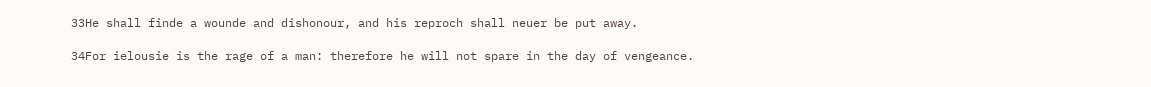33He shall finde a wounde and dishonour, and his reproch shall neuer be put away.

34For ielousie is the rage of a man: therefore he will not spare in the day of vengeance.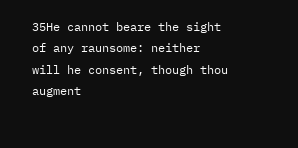35He cannot beare the sight of any raunsome: neither will he consent, though thou augment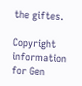the giftes.

Copyright information for Gen